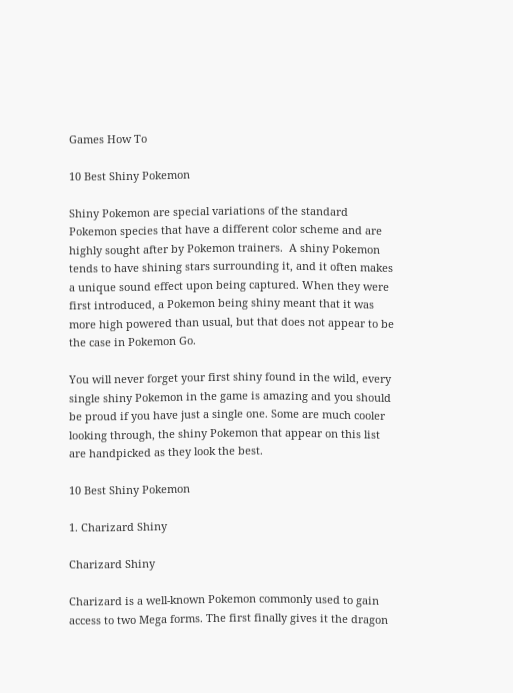Games How To

10 Best Shiny Pokemon

Shiny Pokemon are special variations of the standard Pokemon species that have a different color scheme and are highly sought after by Pokemon trainers.  A shiny Pokemon tends to have shining stars surrounding it, and it often makes a unique sound effect upon being captured. When they were first introduced, a Pokemon being shiny meant that it was more high powered than usual, but that does not appear to be the case in Pokemon Go.

You will never forget your first shiny found in the wild, every single shiny Pokemon in the game is amazing and you should be proud if you have just a single one. Some are much cooler looking through, the shiny Pokemon that appear on this list are handpicked as they look the best.

10 Best Shiny Pokemon

1. Charizard Shiny

Charizard Shiny

Charizard is a well-known Pokemon commonly used to gain access to two Mega forms. The first finally gives it the dragon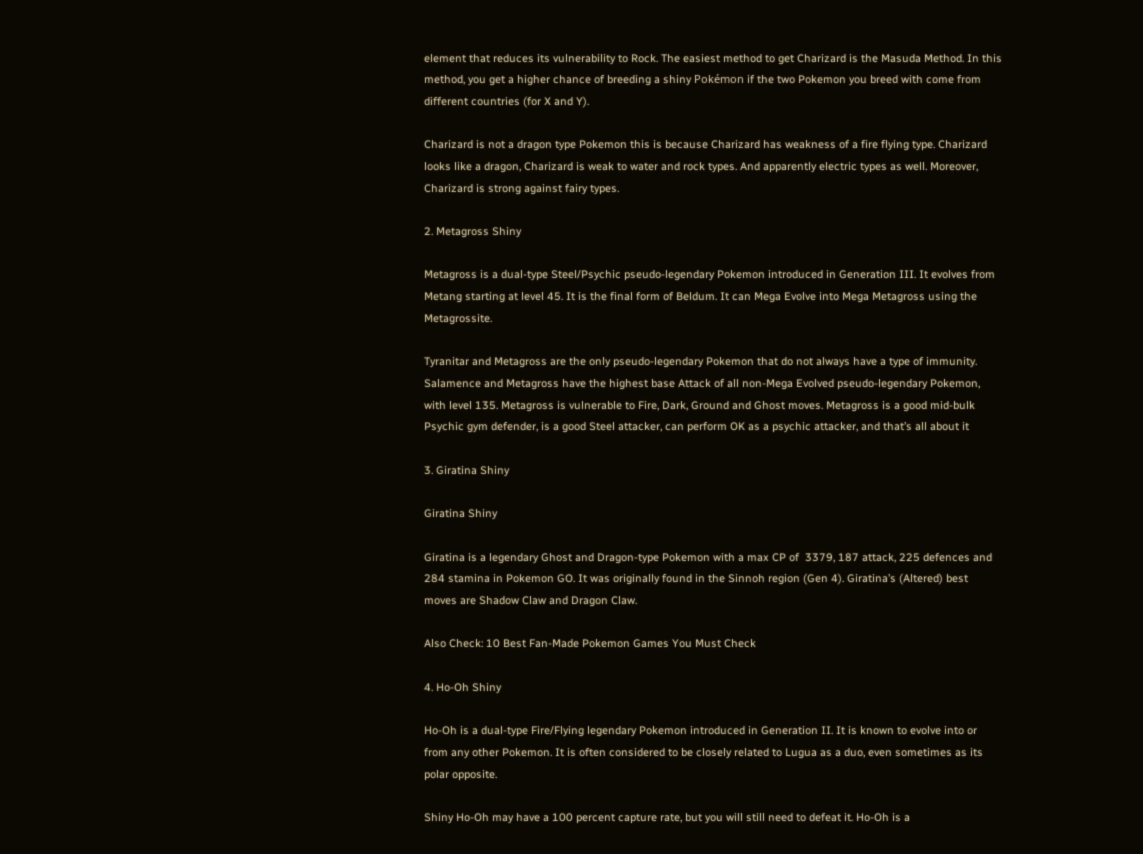element that reduces its vulnerability to Rock. The easiest method to get Charizard is the Masuda Method. In this method, you get a higher chance of breeding a shiny Pokémon if the two Pokemon you breed with come from different countries (for X and Y).

Charizard is not a dragon type Pokemon this is because Charizard has weakness of a fire flying type. Charizard looks like a dragon, Charizard is weak to water and rock types. And apparently electric types as well. Moreover, Charizard is strong against fairy types.

2. Metagross Shiny

Metagross is a dual-type Steel/Psychic pseudo-legendary Pokemon introduced in Generation III. It evolves from Metang starting at level 45. It is the final form of Beldum. It can Mega Evolve into Mega Metagross using the Metagrossite.

Tyranitar and Metagross are the only pseudo-legendary Pokemon that do not always have a type of immunity. Salamence and Metagross have the highest base Attack of all non-Mega Evolved pseudo-legendary Pokemon, with level 135. Metagross is vulnerable to Fire, Dark, Ground and Ghost moves. Metagross is a good mid-bulk Psychic gym defender, is a good Steel attacker, can perform OK as a psychic attacker, and that’s all about it

3. Giratina Shiny

Giratina Shiny

Giratina is a legendary Ghost and Dragon-type Pokemon with a max CP of  3379, 187 attack, 225 defences and 284 stamina in Pokemon GO. It was originally found in the Sinnoh region (Gen 4). Giratina’s (Altered) best moves are Shadow Claw and Dragon Claw.

Also Check: 10 Best Fan-Made Pokemon Games You Must Check

4. Ho-Oh Shiny

Ho-Oh is a dual-type Fire/Flying legendary Pokemon introduced in Generation II. It is known to evolve into or from any other Pokemon. It is often considered to be closely related to Lugua as a duo, even sometimes as its polar opposite.

Shiny Ho-Oh may have a 100 percent capture rate, but you will still need to defeat it. Ho-Oh is a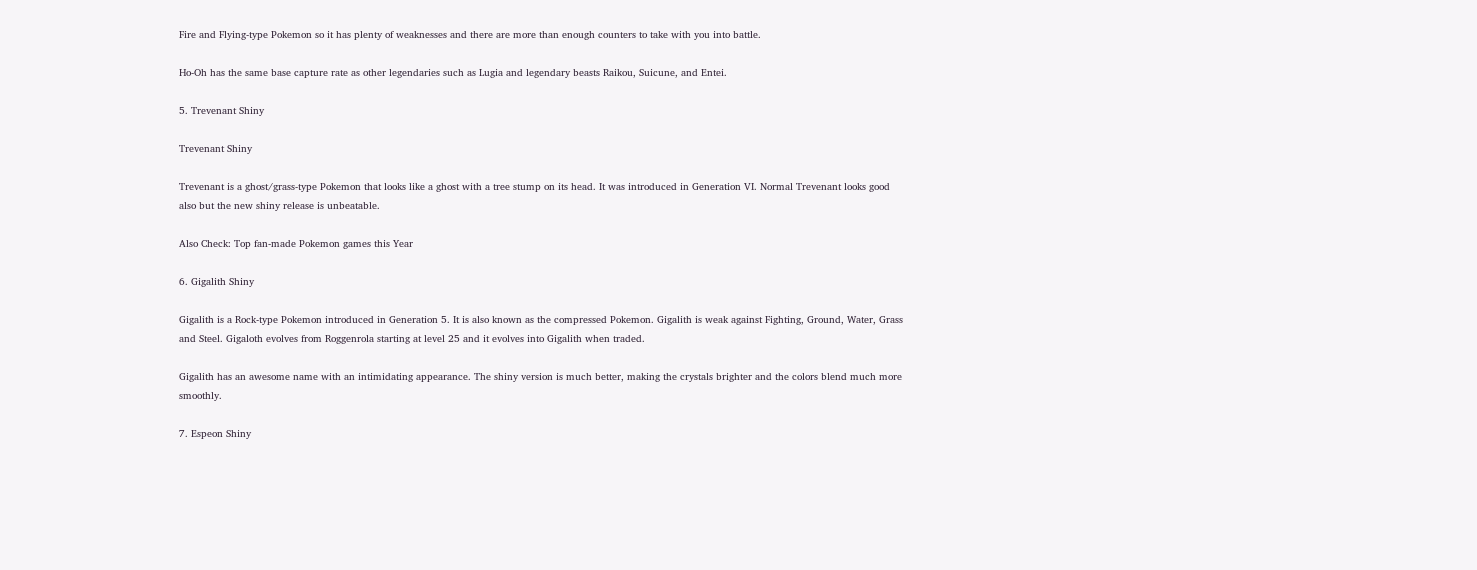Fire and Flying-type Pokemon so it has plenty of weaknesses and there are more than enough counters to take with you into battle.

Ho-Oh has the same base capture rate as other legendaries such as Lugia and legendary beasts Raikou, Suicune, and Entei.

5. Trevenant Shiny

Trevenant Shiny

Trevenant is a ghost/grass-type Pokemon that looks like a ghost with a tree stump on its head. It was introduced in Generation VI. Normal Trevenant looks good also but the new shiny release is unbeatable.

Also Check: Top fan-made Pokemon games this Year

6. Gigalith Shiny

Gigalith is a Rock-type Pokemon introduced in Generation 5. It is also known as the compressed Pokemon. Gigalith is weak against Fighting, Ground, Water, Grass and Steel. Gigaloth evolves from Roggenrola starting at level 25 and it evolves into Gigalith when traded.

Gigalith has an awesome name with an intimidating appearance. The shiny version is much better, making the crystals brighter and the colors blend much more smoothly.

7. Espeon Shiny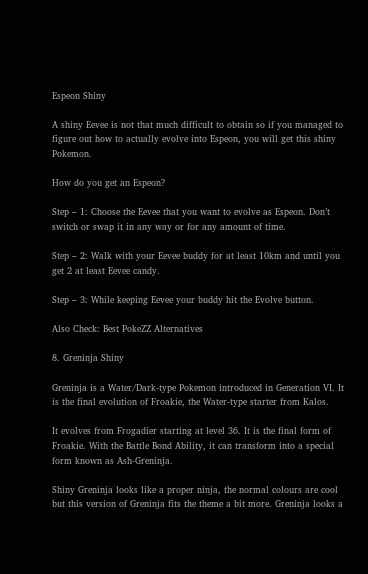Espeon Shiny

A shiny Eevee is not that much difficult to obtain so if you managed to figure out how to actually evolve into Espeon, you will get this shiny Pokemon.

How do you get an Espeon?

Step – 1: Choose the Eevee that you want to evolve as Espeon. Don’t switch or swap it in any way or for any amount of time.

Step – 2: Walk with your Eevee buddy for at least 10km and until you get 2 at least Eevee candy.

Step – 3: While keeping Eevee your buddy hit the Evolve button.

Also Check: Best PokeZZ Alternatives

8. Greninja Shiny

Greninja is a Water/Dark-type Pokemon introduced in Generation VI. It is the final evolution of Froakie, the Water-type starter from Kalos.

It evolves from Frogadier starting at level 36. It is the final form of Froakie. With the Battle Bond Ability, it can transform into a special form known as Ash-Greninja.

Shiny Greninja looks like a proper ninja, the normal colours are cool but this version of Greninja fits the theme a bit more. Greninja looks a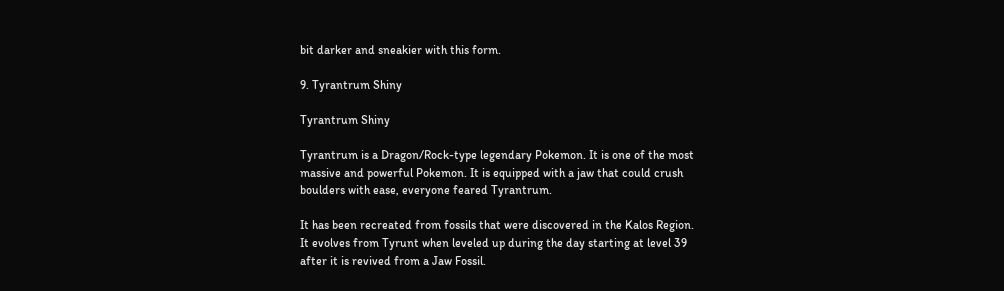bit darker and sneakier with this form.

9. Tyrantrum Shiny

Tyrantrum Shiny

Tyrantrum is a Dragon/Rock-type legendary Pokemon. It is one of the most massive and powerful Pokemon. It is equipped with a jaw that could crush boulders with ease, everyone feared Tyrantrum.

It has been recreated from fossils that were discovered in the Kalos Region. It evolves from Tyrunt when leveled up during the day starting at level 39 after it is revived from a Jaw Fossil.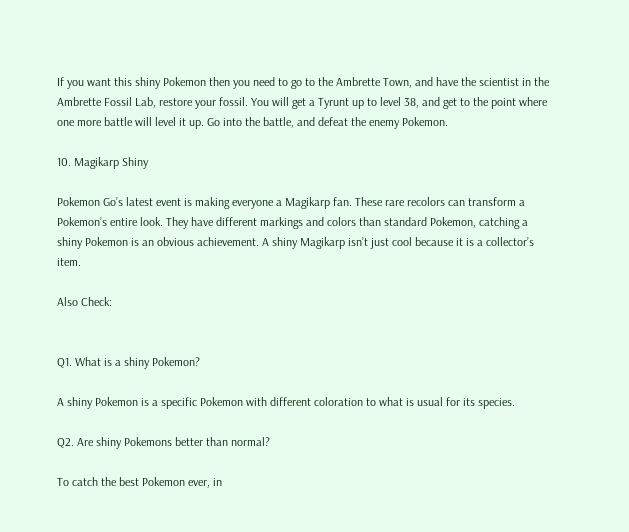If you want this shiny Pokemon then you need to go to the Ambrette Town, and have the scientist in the Ambrette Fossil Lab, restore your fossil. You will get a Tyrunt up to level 38, and get to the point where one more battle will level it up. Go into the battle, and defeat the enemy Pokemon.

10. Magikarp Shiny

Pokemon Go’s latest event is making everyone a Magikarp fan. These rare recolors can transform a Pokemon’s entire look. They have different markings and colors than standard Pokemon, catching a shiny Pokemon is an obvious achievement. A shiny Magikarp isn’t just cool because it is a collector’s item.

Also Check:


Q1. What is a shiny Pokemon?

A shiny Pokemon is a specific Pokemon with different coloration to what is usual for its species.

Q2. Are shiny Pokemons better than normal?

To catch the best Pokemon ever, in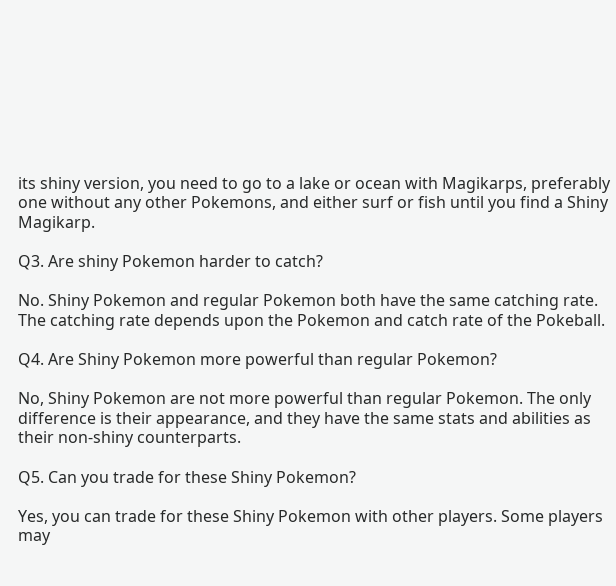its shiny version, you need to go to a lake or ocean with Magikarps, preferably one without any other Pokemons, and either surf or fish until you find a Shiny Magikarp.

Q3. Are shiny Pokemon harder to catch?

No. Shiny Pokemon and regular Pokemon both have the same catching rate. The catching rate depends upon the Pokemon and catch rate of the Pokeball.

Q4. Are Shiny Pokemon more powerful than regular Pokemon?

No, Shiny Pokemon are not more powerful than regular Pokemon. The only difference is their appearance, and they have the same stats and abilities as their non-shiny counterparts.

Q5. Can you trade for these Shiny Pokemon?

Yes, you can trade for these Shiny Pokemon with other players. Some players may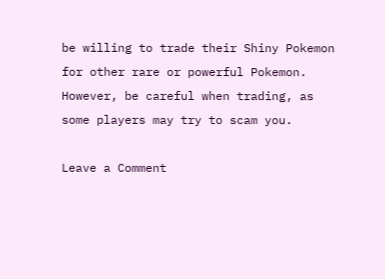be willing to trade their Shiny Pokemon for other rare or powerful Pokemon. However, be careful when trading, as some players may try to scam you.

Leave a Comment